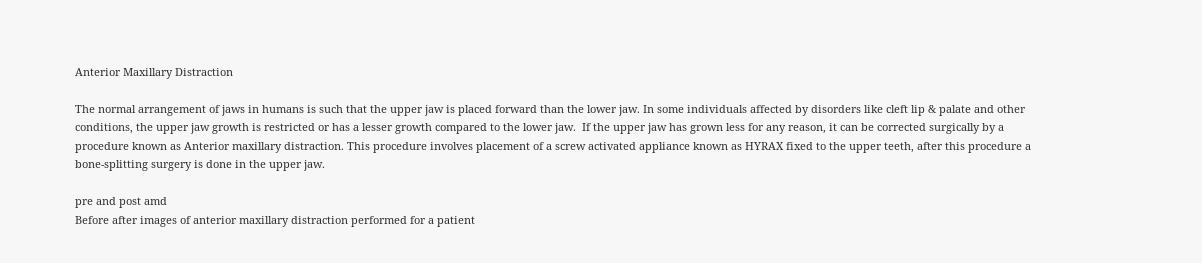Anterior Maxillary Distraction

The normal arrangement of jaws in humans is such that the upper jaw is placed forward than the lower jaw. In some individuals affected by disorders like cleft lip & palate and other conditions, the upper jaw growth is restricted or has a lesser growth compared to the lower jaw.  If the upper jaw has grown less for any reason, it can be corrected surgically by a procedure known as Anterior maxillary distraction. This procedure involves placement of a screw activated appliance known as HYRAX fixed to the upper teeth, after this procedure a bone-splitting surgery is done in the upper jaw.

pre and post amd
Before after images of anterior maxillary distraction performed for a patient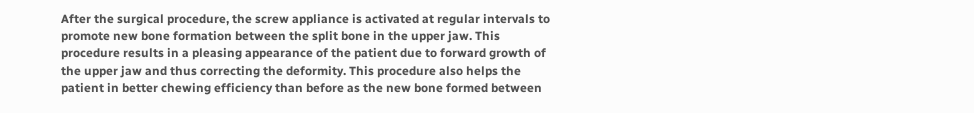After the surgical procedure, the screw appliance is activated at regular intervals to promote new bone formation between the split bone in the upper jaw. This procedure results in a pleasing appearance of the patient due to forward growth of the upper jaw and thus correcting the deformity. This procedure also helps the patient in better chewing efficiency than before as the new bone formed between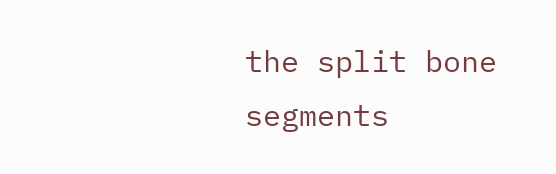the split bone segments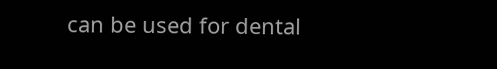can be used for dental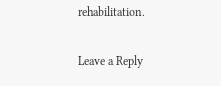rehabilitation.

Leave a Reply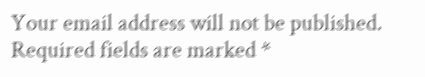Your email address will not be published. Required fields are marked *